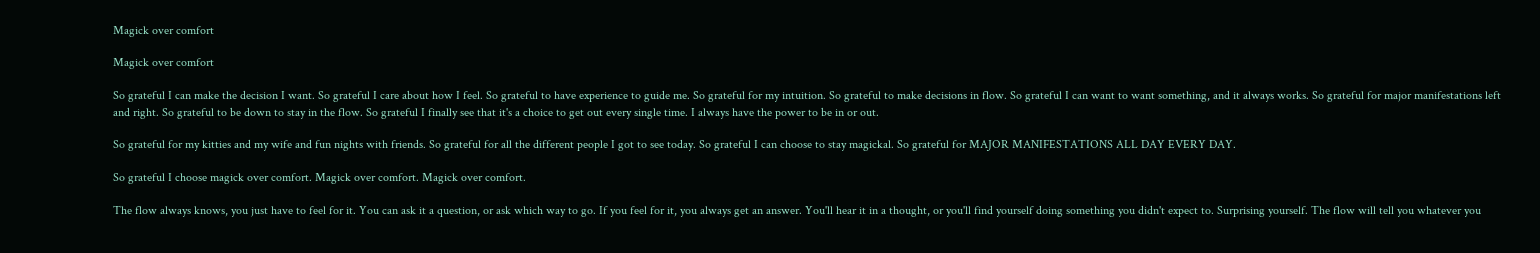Magick over comfort

Magick over comfort

So grateful I can make the decision I want. So grateful I care about how I feel. So grateful to have experience to guide me. So grateful for my intuition. So grateful to make decisions in flow. So grateful I can want to want something, and it always works. So grateful for major manifestations left and right. So grateful to be down to stay in the flow. So grateful I finally see that it's a choice to get out every single time. I always have the power to be in or out.

So grateful for my kitties and my wife and fun nights with friends. So grateful for all the different people I got to see today. So grateful I can choose to stay magickal. So grateful for MAJOR MANIFESTATIONS ALL DAY EVERY DAY.

So grateful I choose magick over comfort. Magick over comfort. Magick over comfort.

The flow always knows, you just have to feel for it. You can ask it a question, or ask which way to go. If you feel for it, you always get an answer. You'll hear it in a thought, or you'll find yourself doing something you didn't expect to. Surprising yourself. The flow will tell you whatever you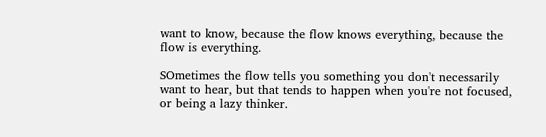want to know, because the flow knows everything, because the flow is everything.

SOmetimes the flow tells you something you don't necessarily want to hear, but that tends to happen when you're not focused, or being a lazy thinker.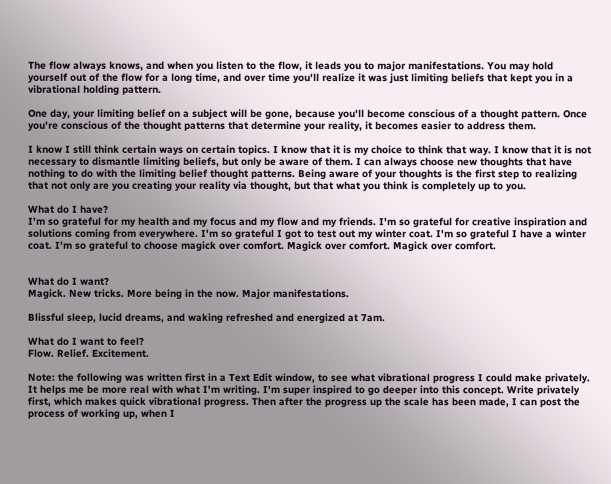The flow always knows, and when you listen to the flow, it leads you to major manifestations. You may hold yourself out of the flow for a long time, and over time you'll realize it was just limiting beliefs that kept you in a vibrational holding pattern.

One day, your limiting belief on a subject will be gone, because you'll become conscious of a thought pattern. Once you're conscious of the thought patterns that determine your reality, it becomes easier to address them.

I know I still think certain ways on certain topics. I know that it is my choice to think that way. I know that it is not necessary to dismantle limiting beliefs, but only be aware of them. I can always choose new thoughts that have nothing to do with the limiting belief thought patterns. Being aware of your thoughts is the first step to realizing that not only are you creating your reality via thought, but that what you think is completely up to you.

What do I have?
I'm so grateful for my health and my focus and my flow and my friends. I'm so grateful for creative inspiration and solutions coming from everywhere. I'm so grateful I got to test out my winter coat. I'm so grateful I have a winter coat. I'm so grateful to choose magick over comfort. Magick over comfort. Magick over comfort.


What do I want?
Magick. New tricks. More being in the now. Major manifestations.

Blissful sleep, lucid dreams, and waking refreshed and energized at 7am.

What do I want to feel?
Flow. Relief. Excitement.

Note: the following was written first in a Text Edit window, to see what vibrational progress I could make privately. It helps me be more real with what I'm writing. I'm super inspired to go deeper into this concept. Write privately first, which makes quick vibrational progress. Then after the progress up the scale has been made, I can post the process of working up, when I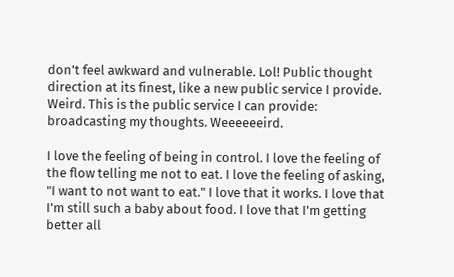don't feel awkward and vulnerable. Lol! Public thought direction at its finest, like a new public service I provide. Weird. This is the public service I can provide: broadcasting my thoughts. Weeeeeeird.

I love the feeling of being in control. I love the feeling of the flow telling me not to eat. I love the feeling of asking, "I want to not want to eat." I love that it works. I love that I'm still such a baby about food. I love that I'm getting better all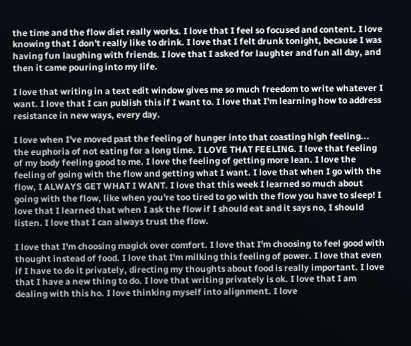the time and the flow diet really works. I love that I feel so focused and content. I love knowing that I don't really like to drink. I love that I felt drunk tonight, because I was having fun laughing with friends. I love that I asked for laughter and fun all day, and then it came pouring into my life.

I love that writing in a text edit window gives me so much freedom to write whatever I want. I love that I can publish this if I want to. I love that I'm learning how to address resistance in new ways, every day.

I love when I've moved past the feeling of hunger into that coasting high feeling... the euphoria of not eating for a long time. I LOVE THAT FEELING. I love that feeling of my body feeling good to me. I love the feeling of getting more lean. I love the feeling of going with the flow and getting what I want. I love that when I go with the flow, I ALWAYS GET WHAT I WANT. I love that this week I learned so much about going with the flow, like when you're too tired to go with the flow you have to sleep! I love that I learned that when I ask the flow if I should eat and it says no, I should listen. I love that I can always trust the flow.

I love that I'm choosing magick over comfort. I love that I'm choosing to feel good with thought instead of food. I love that I'm milking this feeling of power. I love that even if I have to do it privately, directing my thoughts about food is really important. I love that I have a new thing to do. I love that writing privately is ok. I love that I am dealing with this ho. I love thinking myself into alignment. I love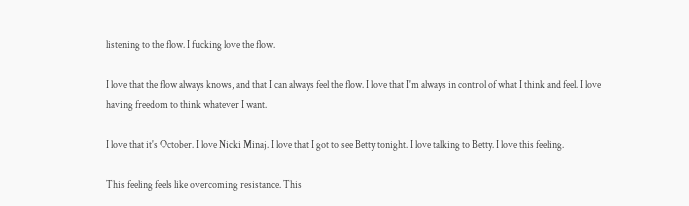listening to the flow. I fucking love the flow.

I love that the flow always knows, and that I can always feel the flow. I love that I'm always in control of what I think and feel. I love having freedom to think whatever I want.

I love that it's October. I love Nicki Minaj. I love that I got to see Betty tonight. I love talking to Betty. I love this feeling.

This feeling feels like overcoming resistance. This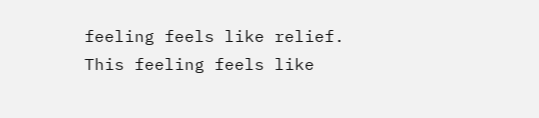feeling feels like relief. This feeling feels like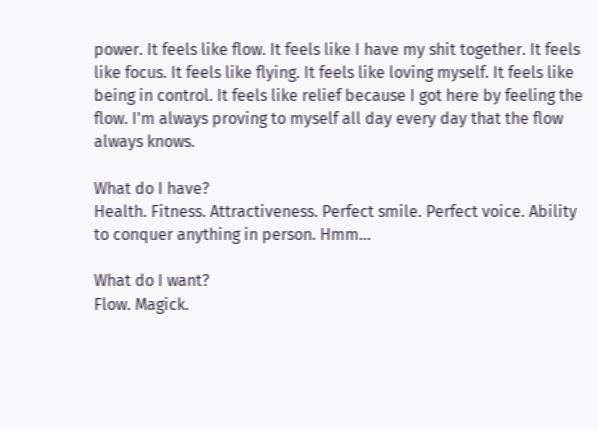power. It feels like flow. It feels like I have my shit together. It feels like focus. It feels like flying. It feels like loving myself. It feels like being in control. It feels like relief because I got here by feeling the flow. I'm always proving to myself all day every day that the flow always knows.

What do I have?
Health. Fitness. Attractiveness. Perfect smile. Perfect voice. Ability to conquer anything in person. Hmm...

What do I want?
Flow. Magick.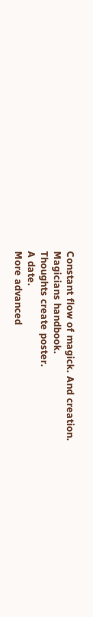Constant flow of magick. And creation.
Magicians handbook.
Thoughts create poster.
A date.
More advanced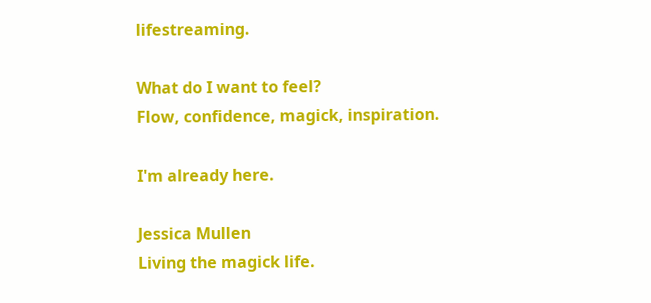lifestreaming.

What do I want to feel?
Flow, confidence, magick, inspiration.

I'm already here.

Jessica Mullen
Living the magick life.